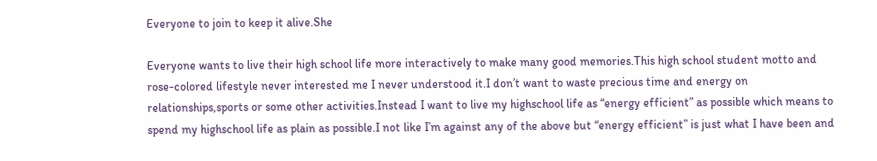Everyone to join to keep it alive.She

Everyone wants to live their high school life more interactively to make many good memories.This high school student motto and rose-colored lifestyle never interested me I never understood it.I don’t want to waste precious time and energy on relationships,sports or some other activities.Instead I want to live my highschool life as “energy efficient” as possible which means to spend my highschool life as plain as possible.I not like I’m against any of the above but “energy efficient” is just what I have been and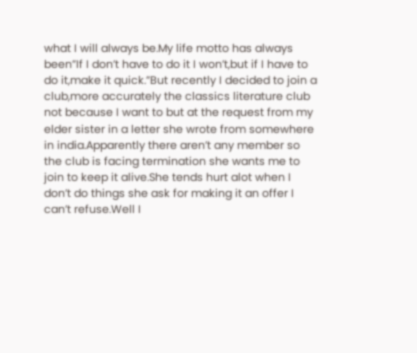what I will always be.My life motto has always been”If I don’t have to do it I won’t,but if I have to do it,make it quick.”But recently I decided to join a club,more accurately the classics literature club not because I want to but at the request from my elder sister in a letter she wrote from somewhere in india.Apparently there aren’t any member so the club is facing termination she wants me to join to keep it alive.She tends hurt alot when I don’t do things she ask for making it an offer I can’t refuse.Well I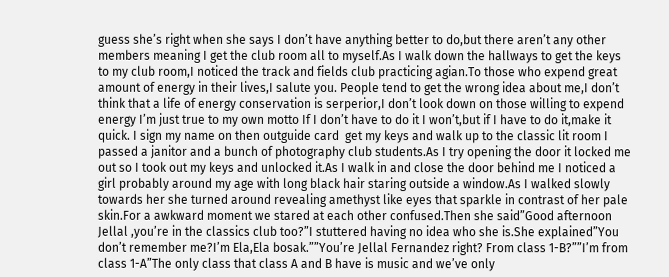guess she’s right when she says I don’t have anything better to do,but there aren’t any other members meaning I get the club room all to myself.As I walk down the hallways to get the keys to my club room,I noticed the track and fields club practicing agian.To those who expend great amount of energy in their lives,I salute you. People tend to get the wrong idea about me,I don’t think that a life of energy conservation is serperior,I don’t look down on those willing to expend energy I’m just true to my own motto If I don’t have to do it I won’t,but if I have to do it,make it quick. I sign my name on then outguide card  get my keys and walk up to the classic lit room I passed a janitor and a bunch of photography club students.As I try opening the door it locked me out so I took out my keys and unlocked it.As I walk in and close the door behind me I noticed a girl probably around my age with long black hair staring outside a window.As I walked slowly towards her she turned around revealing amethyst like eyes that sparkle in contrast of her pale skin.For a awkward moment we stared at each other confused.Then she said”Good afternoon Jellal ,you’re in the classics club too?”I stuttered having no idea who she is.She explained”You don’t remember me?I’m Ela,Ela bosak.””You’re Jellal Fernandez right? From class 1-B?””I’m from class 1-A”The only class that class A and B have is music and we’ve only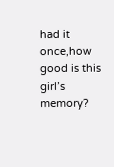had it once,how good is this girl’s memory?